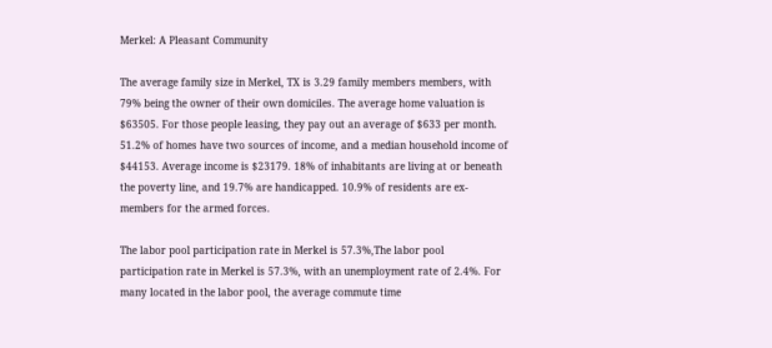Merkel: A Pleasant Community

The average family size in Merkel, TX is 3.29 family members members, with 79% being the owner of their own domiciles. The average home valuation is $63505. For those people leasing, they pay out an average of $633 per month. 51.2% of homes have two sources of income, and a median household income of $44153. Average income is $23179. 18% of inhabitants are living at or beneath the poverty line, and 19.7% are handicapped. 10.9% of residents are ex-members for the armed forces.

The labor pool participation rate in Merkel is 57.3%,The labor pool participation rate in Merkel is 57.3%, with an unemployment rate of 2.4%. For many located in the labor pool, the average commute time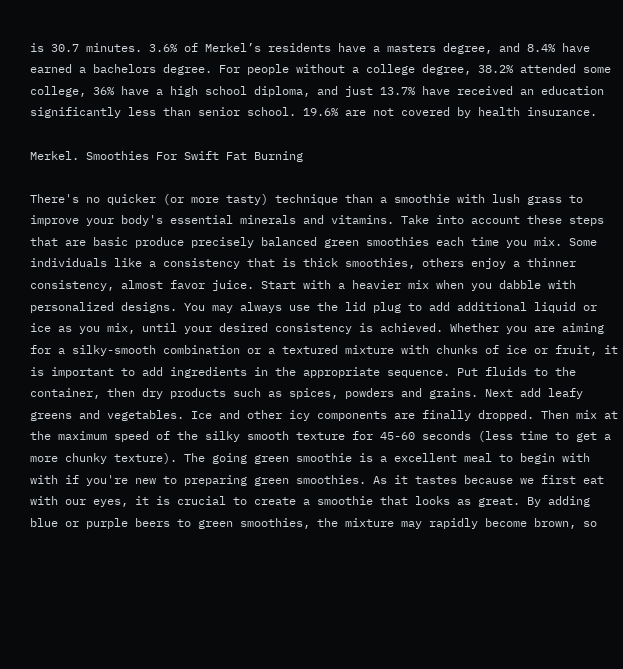is 30.7 minutes. 3.6% of Merkel’s residents have a masters degree, and 8.4% have earned a bachelors degree. For people without a college degree, 38.2% attended some college, 36% have a high school diploma, and just 13.7% have received an education significantly less than senior school. 19.6% are not covered by health insurance.

Merkel. Smoothies For Swift Fat Burning

There's no quicker (or more tasty) technique than a smoothie with lush grass to improve your body's essential minerals and vitamins. Take into account these steps that are basic produce precisely balanced green smoothies each time you mix. Some individuals like a consistency that is thick smoothies, others enjoy a thinner consistency, almost favor juice. Start with a heavier mix when you dabble with personalized designs. You may always use the lid plug to add additional liquid or ice as you mix, until your desired consistency is achieved. Whether you are aiming for a silky-smooth combination or a textured mixture with chunks of ice or fruit, it is important to add ingredients in the appropriate sequence. Put fluids to the container, then dry products such as spices, powders and grains. Next add leafy greens and vegetables. Ice and other icy components are finally dropped. Then mix at the maximum speed of the silky smooth texture for 45-60 seconds (less time to get a more chunky texture). The going green smoothie is a excellent meal to begin with with if you're new to preparing green smoothies. As it tastes because we first eat with our eyes, it is crucial to create a smoothie that looks as great. By adding blue or purple beers to green smoothies, the mixture may rapidly become brown, so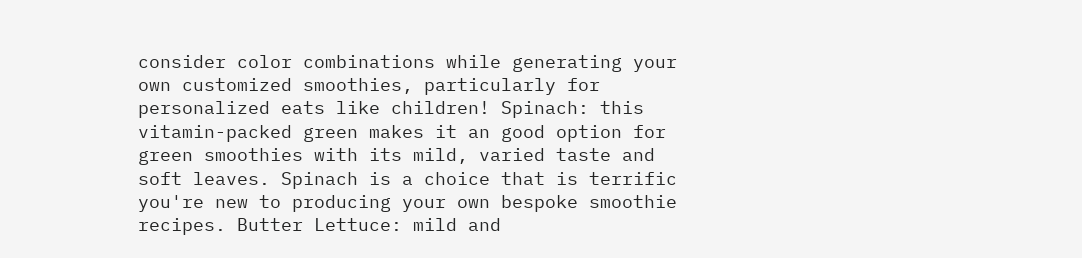consider color combinations while generating your own customized smoothies, particularly for personalized eats like children! Spinach: this vitamin-packed green makes it an good option for green smoothies with its mild, varied taste and soft leaves. Spinach is a choice that is terrific you're new to producing your own bespoke smoothie recipes. Butter Lettuce: mild and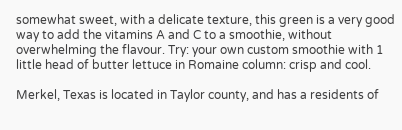somewhat sweet, with a delicate texture, this green is a very good way to add the vitamins A and C to a smoothie, without overwhelming the flavour. Try: your own custom smoothie with 1 little head of butter lettuce in Romaine column: crisp and cool.

Merkel, Texas is located in Taylor county, and has a residents of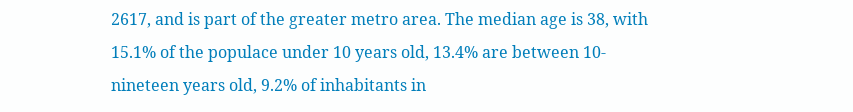2617, and is part of the greater metro area. The median age is 38, with 15.1% of the populace under 10 years old, 13.4% are between 10-nineteen years old, 9.2% of inhabitants in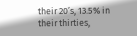their 20’s, 13.5% in their thirties,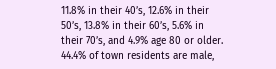11.8% in their 40’s, 12.6% in their 50’s, 13.8% in their 60’s, 5.6% in their 70’s, and 4.9% age 80 or older. 44.4% of town residents are male,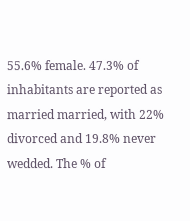55.6% female. 47.3% of inhabitants are reported as married married, with 22% divorced and 19.8% never wedded. The % of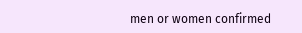men or women confirmed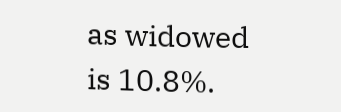as widowed is 10.8%.